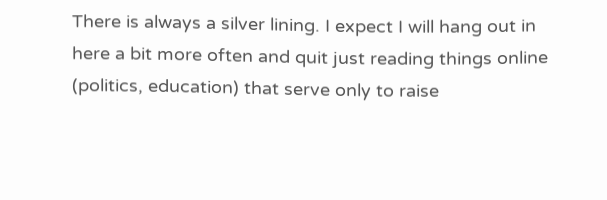There is always a silver lining. I expect I will hang out in here a bit more often and quit just reading things online (politics, education) that serve only to raise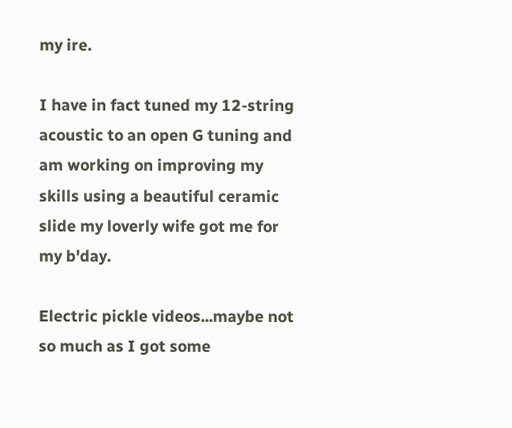my ire.

I have in fact tuned my 12-string acoustic to an open G tuning and am working on improving my skills using a beautiful ceramic slide my loverly wife got me for my b'day.

Electric pickle videos...maybe not so much as I got some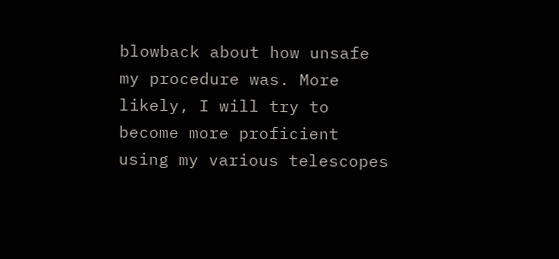blowback about how unsafe my procedure was. More likely, I will try to become more proficient using my various telescopes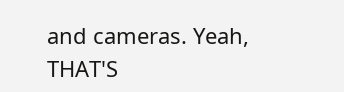and cameras. Yeah, THAT'S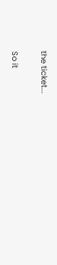the ticket...

So it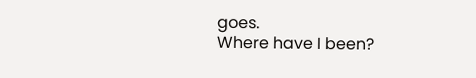goes.
Where have I been?